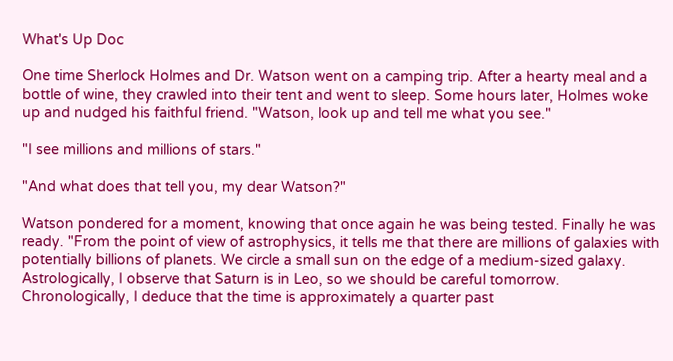What's Up Doc

One time Sherlock Holmes and Dr. Watson went on a camping trip. After a hearty meal and a bottle of wine, they crawled into their tent and went to sleep. Some hours later, Holmes woke up and nudged his faithful friend. "Watson, look up and tell me what you see."

"I see millions and millions of stars."

"And what does that tell you, my dear Watson?"

Watson pondered for a moment, knowing that once again he was being tested. Finally he was ready. "From the point of view of astrophysics, it tells me that there are millions of galaxies with potentially billions of planets. We circle a small sun on the edge of a medium-sized galaxy. Astrologically, I observe that Saturn is in Leo, so we should be careful tomorrow. Chronologically, I deduce that the time is approximately a quarter past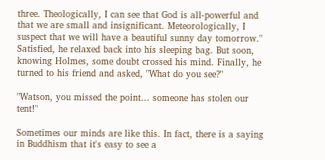three. Theologically, I can see that God is all-powerful and that we are small and insignificant. Meteorologically, I suspect that we will have a beautiful sunny day tomorrow." Satisfied, he relaxed back into his sleeping bag. But soon, knowing Holmes, some doubt crossed his mind. Finally, he turned to his friend and asked, "What do you see?"

"Watson, you missed the point... someone has stolen our tent!"

Sometimes our minds are like this. In fact, there is a saying in Buddhism that it's easy to see a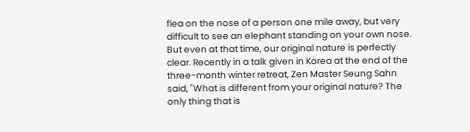flea on the nose of a person one mile away, but very difficult to see an elephant standing on your own nose. But even at that time, our original nature is perfectly clear. Recently in a talk given in Korea at the end of the three-month winter retreat, Zen Master Seung Sahn said, "What is different from your original nature? The only thing that is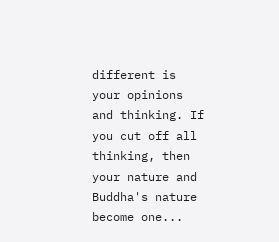different is your opinions and thinking. If you cut off all thinking, then your nature and Buddha's nature become one...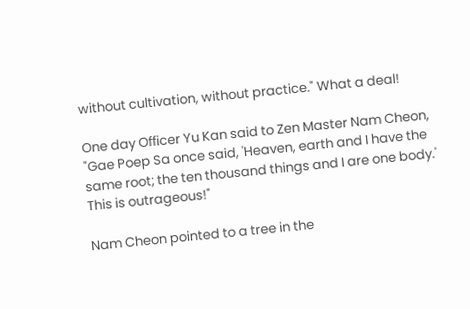without cultivation, without practice." What a deal!

One day Officer Yu Kan said to Zen Master Nam Cheon, "Gae Poep Sa once said, 'Heaven, earth and I have the same root; the ten thousand things and I are one body.' This is outrageous!"

Nam Cheon pointed to a tree in the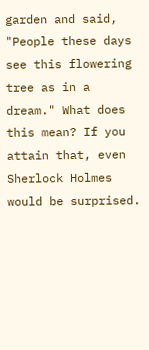garden and said, "People these days see this flowering tree as in a dream." What does this mean? If you attain that, even Sherlock Holmes would be surprised.